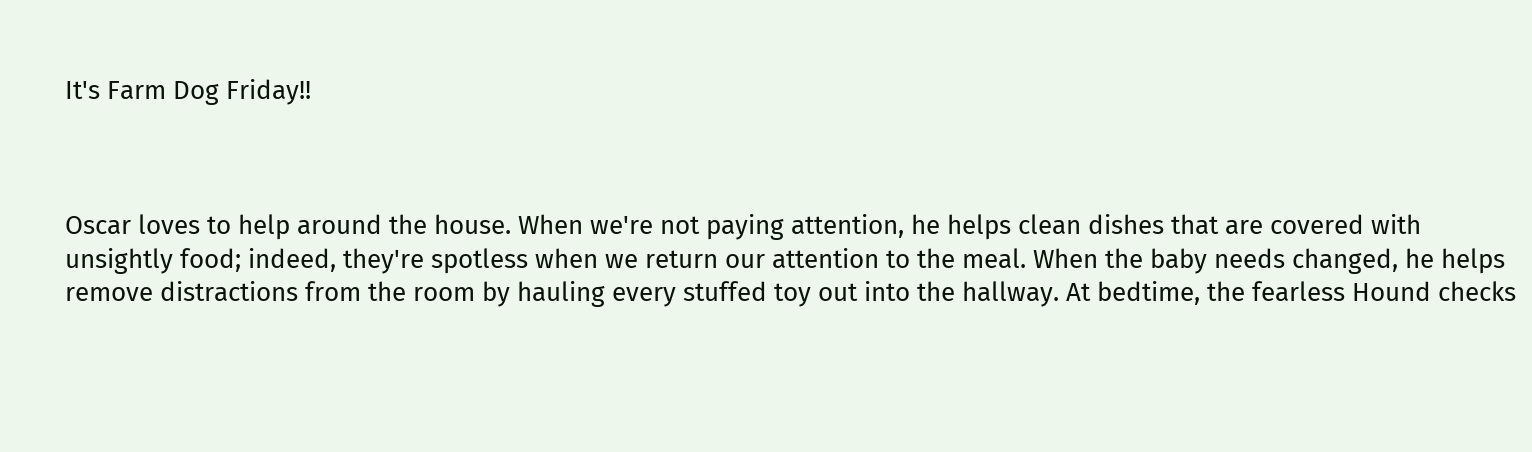It's Farm Dog Friday!!



Oscar loves to help around the house. When we're not paying attention, he helps clean dishes that are covered with unsightly food; indeed, they're spotless when we return our attention to the meal. When the baby needs changed, he helps remove distractions from the room by hauling every stuffed toy out into the hallway. At bedtime, the fearless Hound checks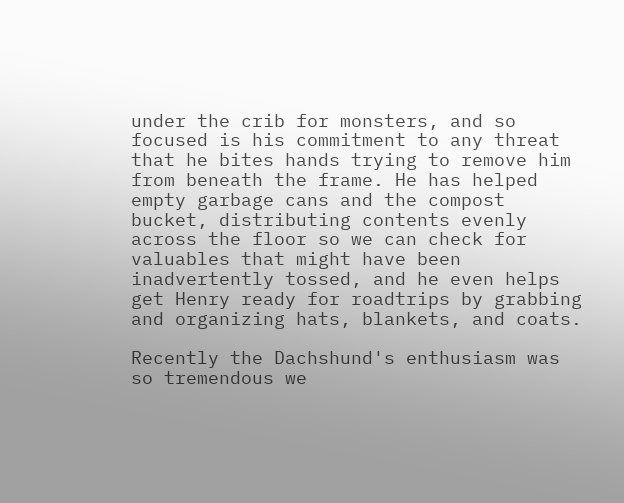under the crib for monsters, and so focused is his commitment to any threat that he bites hands trying to remove him from beneath the frame. He has helped empty garbage cans and the compost bucket, distributing contents evenly across the floor so we can check for valuables that might have been inadvertently tossed, and he even helps get Henry ready for roadtrips by grabbing and organizing hats, blankets, and coats.

Recently the Dachshund's enthusiasm was so tremendous we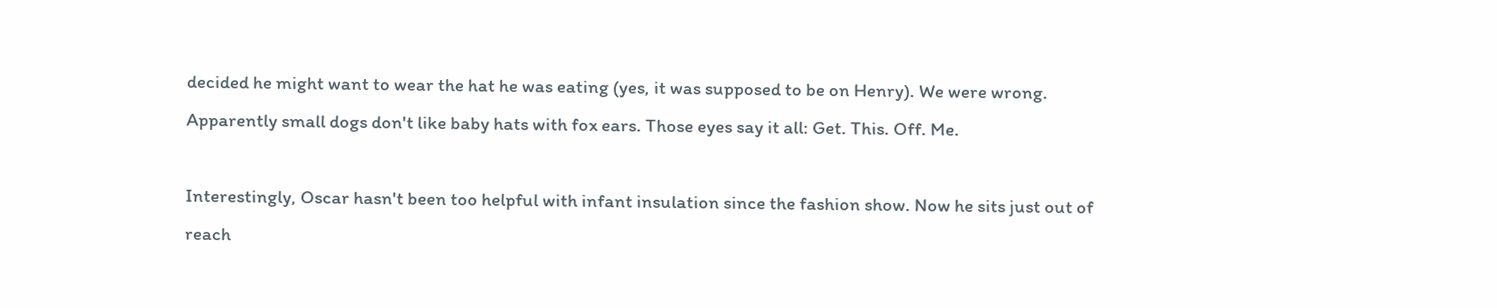decided he might want to wear the hat he was eating (yes, it was supposed to be on Henry). We were wrong. Apparently small dogs don't like baby hats with fox ears. Those eyes say it all: Get. This. Off. Me.

Interestingly, Oscar hasn't been too helpful with infant insulation since the fashion show. Now he sits just out of reach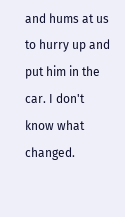and hums at us to hurry up and put him in the car. I don't know what changed.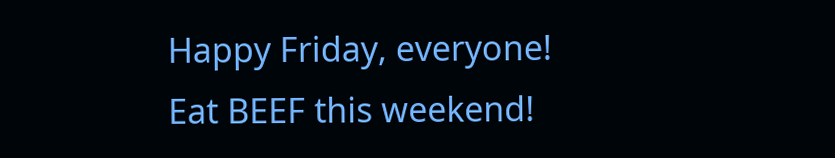Happy Friday, everyone! Eat BEEF this weekend!